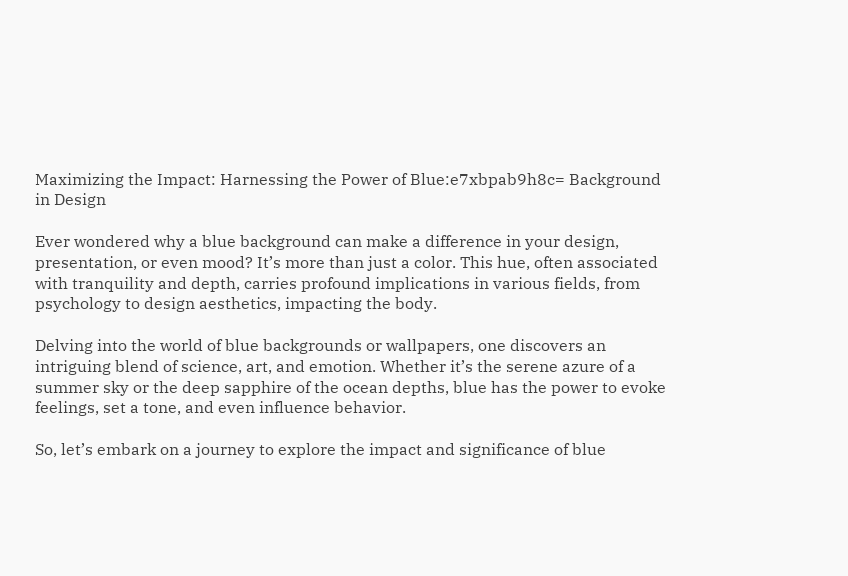Maximizing the Impact: Harnessing the Power of Blue:e7xbpab9h8c= Background in Design

Ever wondered why a blue background can make a difference in your design, presentation, or even mood? It’s more than just a color. This hue, often associated with tranquility and depth, carries profound implications in various fields, from psychology to design aesthetics, impacting the body.

Delving into the world of blue backgrounds or wallpapers, one discovers an intriguing blend of science, art, and emotion. Whether it’s the serene azure of a summer sky or the deep sapphire of the ocean depths, blue has the power to evoke feelings, set a tone, and even influence behavior.

So, let’s embark on a journey to explore the impact and significance of blue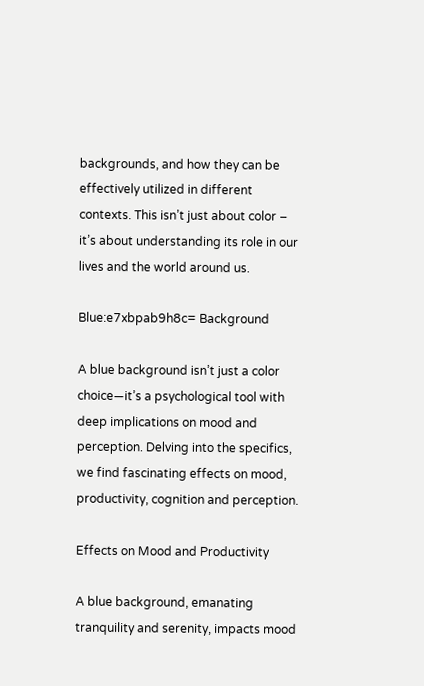backgrounds, and how they can be effectively utilized in different contexts. This isn’t just about color – it’s about understanding its role in our lives and the world around us.

Blue:e7xbpab9h8c= Background

A blue background isn’t just a color choice—it’s a psychological tool with deep implications on mood and perception. Delving into the specifics, we find fascinating effects on mood, productivity, cognition and perception.

Effects on Mood and Productivity

A blue background, emanating tranquility and serenity, impacts mood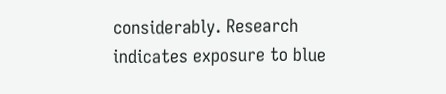considerably. Research indicates exposure to blue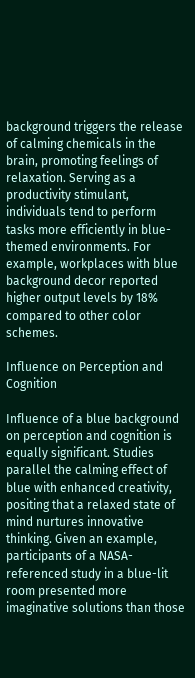background triggers the release of calming chemicals in the brain, promoting feelings of relaxation. Serving as a productivity stimulant, individuals tend to perform tasks more efficiently in blue-themed environments. For example, workplaces with blue background decor reported higher output levels by 18% compared to other color schemes.

Influence on Perception and Cognition

Influence of a blue background on perception and cognition is equally significant. Studies parallel the calming effect of blue with enhanced creativity, positing that a relaxed state of mind nurtures innovative thinking. Given an example, participants of a NASA-referenced study in a blue-lit room presented more imaginative solutions than those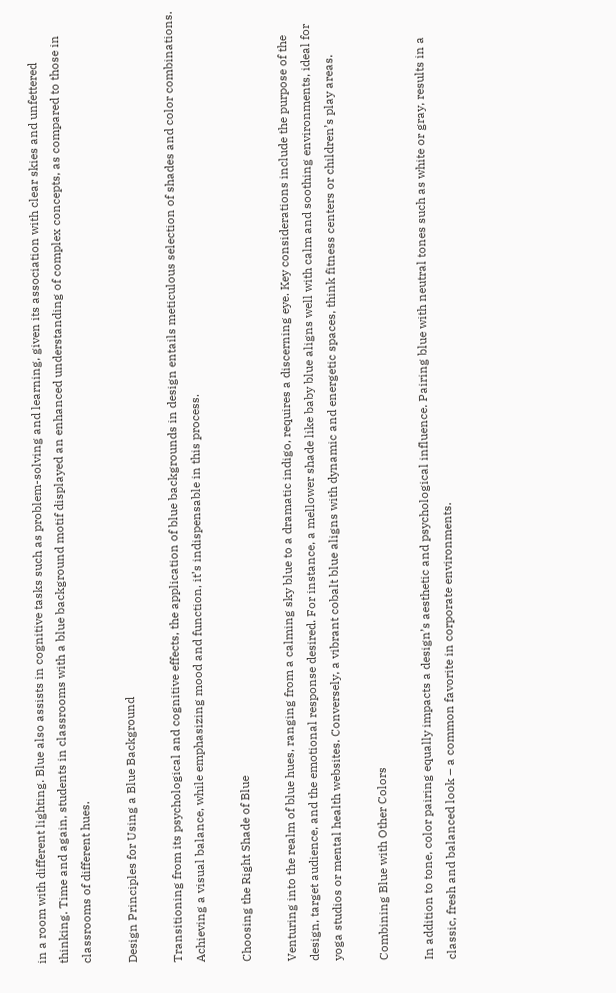in a room with different lighting. Blue also assists in cognitive tasks such as problem-solving and learning, given its association with clear skies and unfettered thinking. Time and again, students in classrooms with a blue background motif displayed an enhanced understanding of complex concepts, as compared to those in classrooms of different hues.

Design Principles for Using a Blue Background

Transitioning from its psychological and cognitive effects, the application of blue backgrounds in design entails meticulous selection of shades and color combinations. Achieving a visual balance, while emphasizing mood and function, it’s indispensable in this process.

Choosing the Right Shade of Blue

Venturing into the realm of blue hues, ranging from a calming sky blue to a dramatic indigo, requires a discerning eye. Key considerations include the purpose of the design, target audience, and the emotional response desired. For instance, a mellower shade like baby blue aligns well with calm and soothing environments, ideal for yoga studios or mental health websites. Conversely, a vibrant cobalt blue aligns with dynamic and energetic spaces, think fitness centers or children’s play areas.

Combining Blue with Other Colors

In addition to tone, color pairing equally impacts a design’s aesthetic and psychological influence. Pairing blue with neutral tones such as white or gray, results in a classic, fresh and balanced look – a common favorite in corporate environments.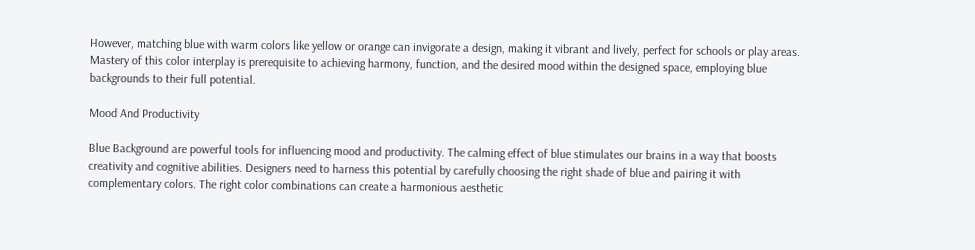However, matching blue with warm colors like yellow or orange can invigorate a design, making it vibrant and lively, perfect for schools or play areas. Mastery of this color interplay is prerequisite to achieving harmony, function, and the desired mood within the designed space, employing blue backgrounds to their full potential.

Mood And Productivity

Blue Background are powerful tools for influencing mood and productivity. The calming effect of blue stimulates our brains in a way that boosts creativity and cognitive abilities. Designers need to harness this potential by carefully choosing the right shade of blue and pairing it with complementary colors. The right color combinations can create a harmonious aesthetic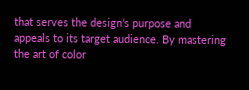that serves the design’s purpose and appeals to its target audience. By mastering the art of color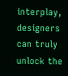interplay, designers can truly unlock the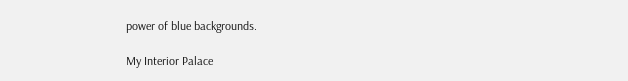power of blue backgrounds.

My Interior Palace